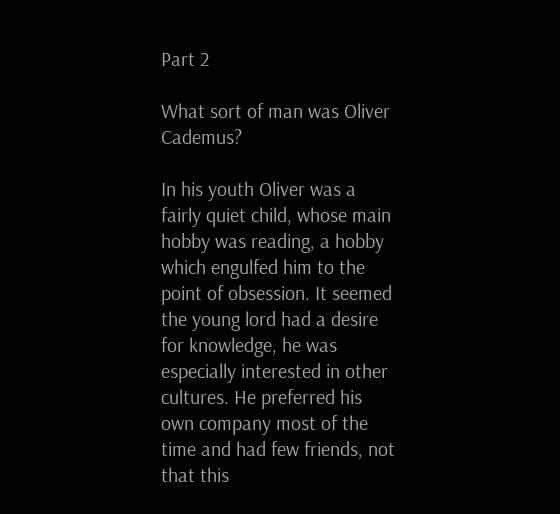Part 2

What sort of man was Oliver Cademus?

In his youth Oliver was a fairly quiet child, whose main hobby was reading, a hobby which engulfed him to the point of obsession. It seemed the young lord had a desire for knowledge, he was especially interested in other cultures. He preferred his own company most of the time and had few friends, not that this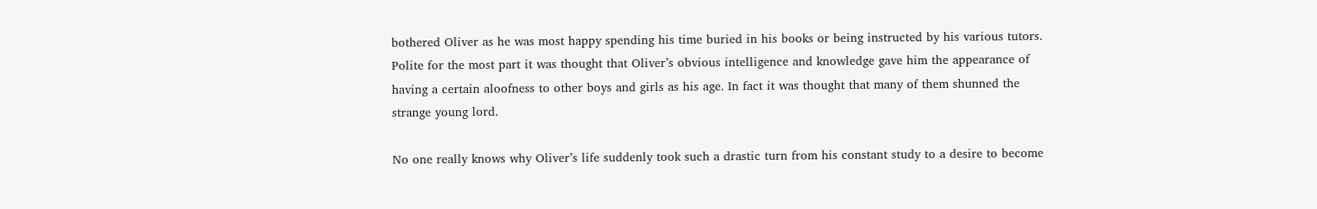bothered Oliver as he was most happy spending his time buried in his books or being instructed by his various tutors. Polite for the most part it was thought that Oliver’s obvious intelligence and knowledge gave him the appearance of having a certain aloofness to other boys and girls as his age. In fact it was thought that many of them shunned the strange young lord.

No one really knows why Oliver’s life suddenly took such a drastic turn from his constant study to a desire to become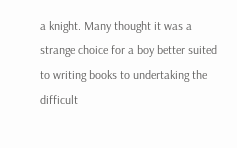a knight. Many thought it was a strange choice for a boy better suited to writing books to undertaking the difficult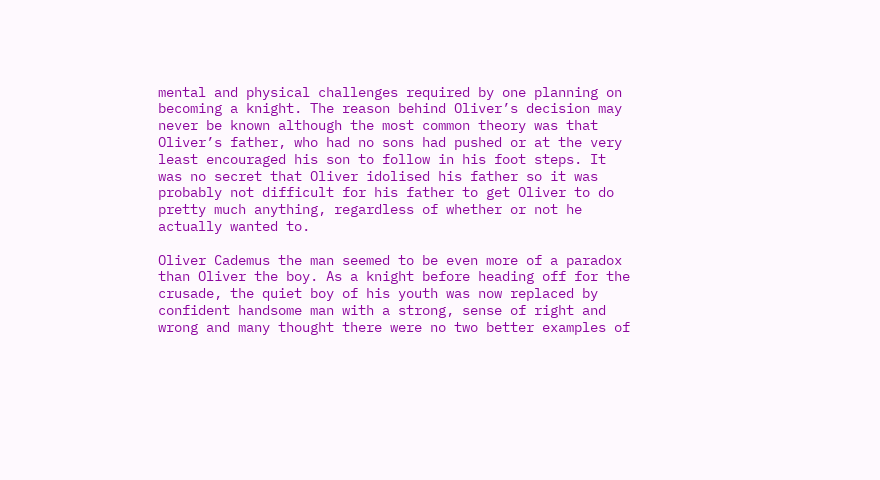mental and physical challenges required by one planning on becoming a knight. The reason behind Oliver’s decision may never be known although the most common theory was that Oliver’s father, who had no sons had pushed or at the very least encouraged his son to follow in his foot steps. It was no secret that Oliver idolised his father so it was probably not difficult for his father to get Oliver to do pretty much anything, regardless of whether or not he actually wanted to.

Oliver Cademus the man seemed to be even more of a paradox than Oliver the boy. As a knight before heading off for the crusade, the quiet boy of his youth was now replaced by confident handsome man with a strong, sense of right and wrong and many thought there were no two better examples of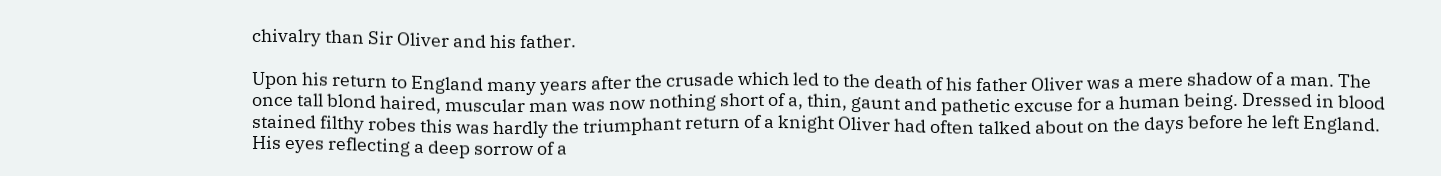chivalry than Sir Oliver and his father.

Upon his return to England many years after the crusade which led to the death of his father Oliver was a mere shadow of a man. The once tall blond haired, muscular man was now nothing short of a, thin, gaunt and pathetic excuse for a human being. Dressed in blood stained filthy robes this was hardly the triumphant return of a knight Oliver had often talked about on the days before he left England. His eyes reflecting a deep sorrow of a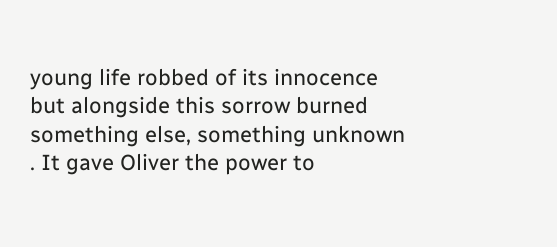young life robbed of its innocence but alongside this sorrow burned something else, something unknown . It gave Oliver the power to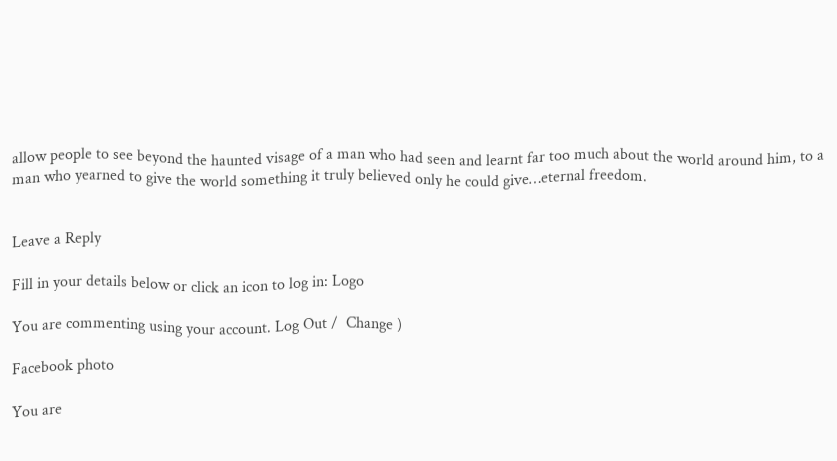allow people to see beyond the haunted visage of a man who had seen and learnt far too much about the world around him, to a man who yearned to give the world something it truly believed only he could give…eternal freedom.


Leave a Reply

Fill in your details below or click an icon to log in: Logo

You are commenting using your account. Log Out /  Change )

Facebook photo

You are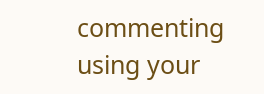commenting using your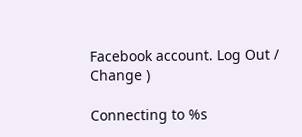Facebook account. Log Out /  Change )

Connecting to %s